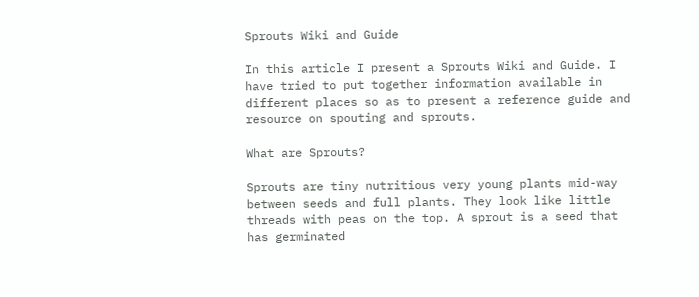Sprouts Wiki and Guide

In this article I present a Sprouts Wiki and Guide. I have tried to put together information available in different places so as to present a reference guide and resource on spouting and sprouts.

What are Sprouts?

Sprouts are tiny nutritious very young plants mid-way between seeds and full plants. They look like little threads with peas on the top. A sprout is a seed that has germinated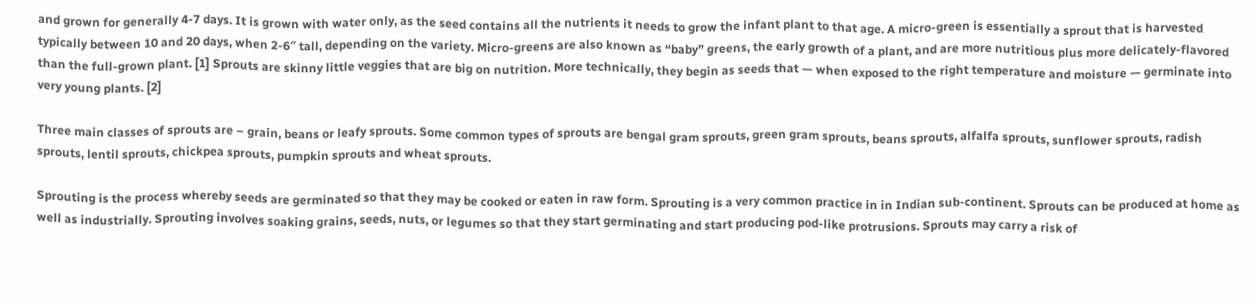and grown for generally 4-7 days. It is grown with water only, as the seed contains all the nutrients it needs to grow the infant plant to that age. A micro-green is essentially a sprout that is harvested typically between 10 and 20 days, when 2-6″ tall, depending on the variety. Micro-greens are also known as “baby” greens, the early growth of a plant, and are more nutritious plus more delicately-flavored than the full-grown plant. [1] Sprouts are skinny little veggies that are big on nutrition. More technically, they begin as seeds that — when exposed to the right temperature and moisture — germinate into very young plants. [2]

Three main classes of sprouts are – grain, beans or leafy sprouts. Some common types of sprouts are bengal gram sprouts, green gram sprouts, beans sprouts, alfalfa sprouts, sunflower sprouts, radish sprouts, lentil sprouts, chickpea sprouts, pumpkin sprouts and wheat sprouts.

Sprouting is the process whereby seeds are germinated so that they may be cooked or eaten in raw form. Sprouting is a very common practice in in Indian sub-continent. Sprouts can be produced at home as well as industrially. Sprouting involves soaking grains, seeds, nuts, or legumes so that they start germinating and start producing pod-like protrusions. Sprouts may carry a risk of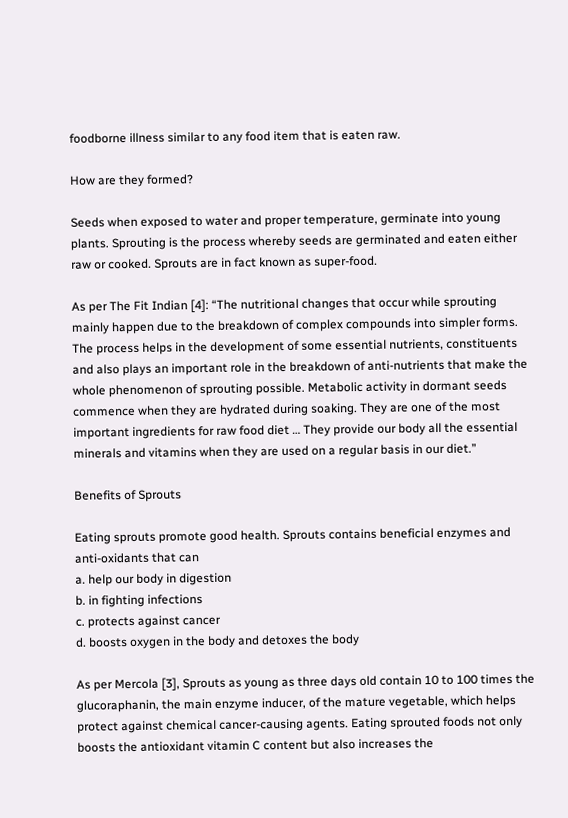foodborne illness similar to any food item that is eaten raw.

How are they formed?

Seeds when exposed to water and proper temperature, germinate into young plants. Sprouting is the process whereby seeds are germinated and eaten either raw or cooked. Sprouts are in fact known as super-food.

As per The Fit Indian [4]: “The nutritional changes that occur while sprouting mainly happen due to the breakdown of complex compounds into simpler forms. The process helps in the development of some essential nutrients, constituents and also plays an important role in the breakdown of anti-nutrients that make the whole phenomenon of sprouting possible. Metabolic activity in dormant seeds commence when they are hydrated during soaking. They are one of the most important ingredients for raw food diet … They provide our body all the essential minerals and vitamins when they are used on a regular basis in our diet.”

Benefits of Sprouts

Eating sprouts promote good health. Sprouts contains beneficial enzymes and anti-oxidants that can
a. help our body in digestion
b. in fighting infections
c. protects against cancer
d. boosts oxygen in the body and detoxes the body

As per Mercola [3], Sprouts as young as three days old contain 10 to 100 times the glucoraphanin, the main enzyme inducer, of the mature vegetable, which helps protect against chemical cancer-causing agents. Eating sprouted foods not only boosts the antioxidant vitamin C content but also increases the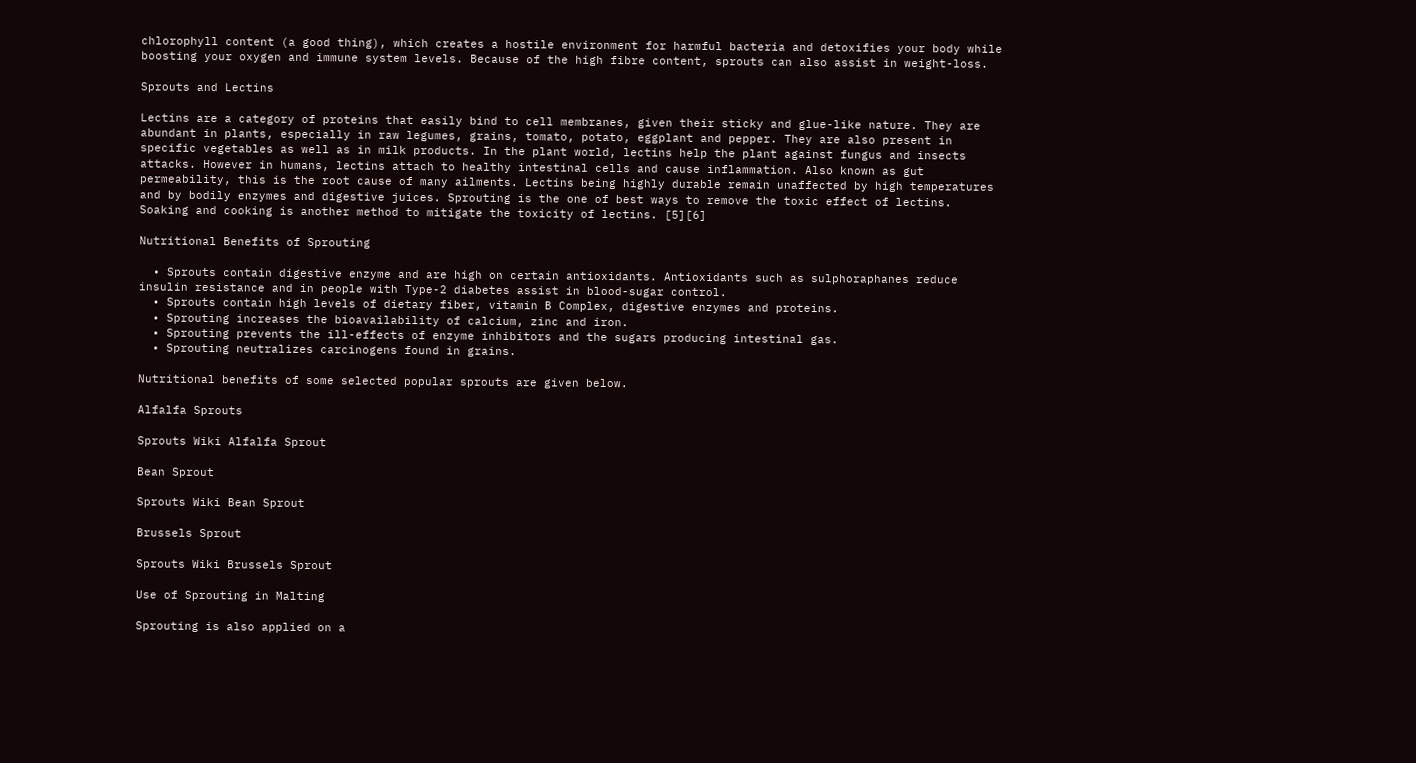chlorophyll content (a good thing), which creates a hostile environment for harmful bacteria and detoxifies your body while boosting your oxygen and immune system levels. Because of the high fibre content, sprouts can also assist in weight-loss.

Sprouts and Lectins

Lectins are a category of proteins that easily bind to cell membranes, given their sticky and glue-like nature. They are abundant in plants, especially in raw legumes, grains, tomato, potato, eggplant and pepper. They are also present in specific vegetables as well as in milk products. In the plant world, lectins help the plant against fungus and insects attacks. However in humans, lectins attach to healthy intestinal cells and cause inflammation. Also known as gut permeability, this is the root cause of many ailments. Lectins being highly durable remain unaffected by high temperatures and by bodily enzymes and digestive juices. Sprouting is the one of best ways to remove the toxic effect of lectins. Soaking and cooking is another method to mitigate the toxicity of lectins. [5][6]

Nutritional Benefits of Sprouting

  • Sprouts contain digestive enzyme and are high on certain antioxidants. Antioxidants such as sulphoraphanes reduce insulin resistance and in people with Type-2 diabetes assist in blood-sugar control.
  • Sprouts contain high levels of dietary fiber, vitamin B Complex, digestive enzymes and proteins.
  • Sprouting increases the bioavailability of calcium, zinc and iron.
  • Sprouting prevents the ill-effects of enzyme inhibitors and the sugars producing intestinal gas.
  • Sprouting neutralizes carcinogens found in grains.

Nutritional benefits of some selected popular sprouts are given below.

Alfalfa Sprouts

Sprouts Wiki Alfalfa Sprout

Bean Sprout

Sprouts Wiki Bean Sprout

Brussels Sprout

Sprouts Wiki Brussels Sprout

Use of Sprouting in Malting

Sprouting is also applied on a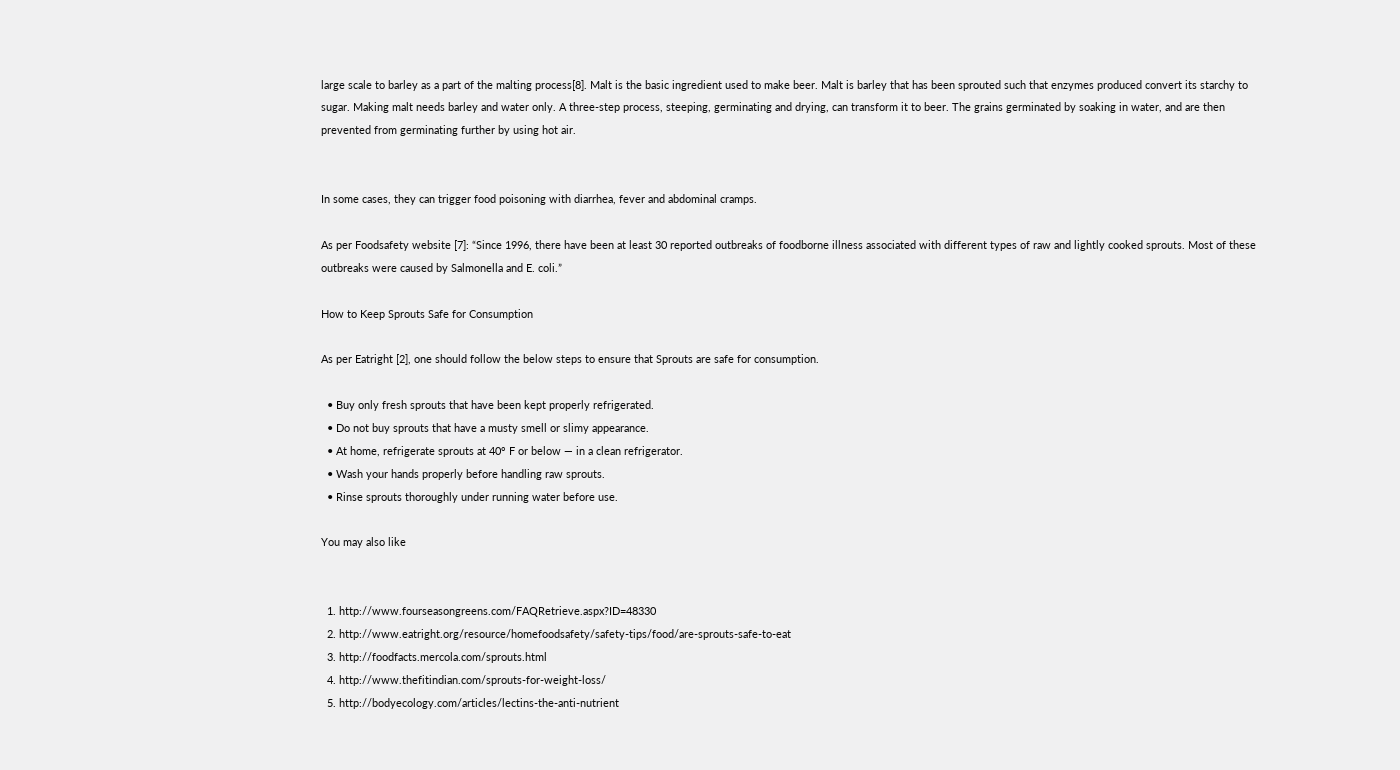large scale to barley as a part of the malting process[8]. Malt is the basic ingredient used to make beer. Malt is barley that has been sprouted such that enzymes produced convert its starchy to sugar. Making malt needs barley and water only. A three-step process, steeping, germinating and drying, can transform it to beer. The grains germinated by soaking in water, and are then prevented from germinating further by using hot air.


In some cases, they can trigger food poisoning with diarrhea, fever and abdominal cramps.

As per Foodsafety website [7]: “Since 1996, there have been at least 30 reported outbreaks of foodborne illness associated with different types of raw and lightly cooked sprouts. Most of these outbreaks were caused by Salmonella and E. coli.”

How to Keep Sprouts Safe for Consumption

As per Eatright [2], one should follow the below steps to ensure that Sprouts are safe for consumption.

  • Buy only fresh sprouts that have been kept properly refrigerated.
  • Do not buy sprouts that have a musty smell or slimy appearance.
  • At home, refrigerate sprouts at 40° F or below — in a clean refrigerator.
  • Wash your hands properly before handling raw sprouts.
  • Rinse sprouts thoroughly under running water before use.

You may also like


  1. http://www.fourseasongreens.com/FAQRetrieve.aspx?ID=48330
  2. http://www.eatright.org/resource/homefoodsafety/safety-tips/food/are-sprouts-safe-to-eat
  3. http://foodfacts.mercola.com/sprouts.html
  4. http://www.thefitindian.com/sprouts-for-weight-loss/
  5. http://bodyecology.com/articles/lectins-the-anti-nutrient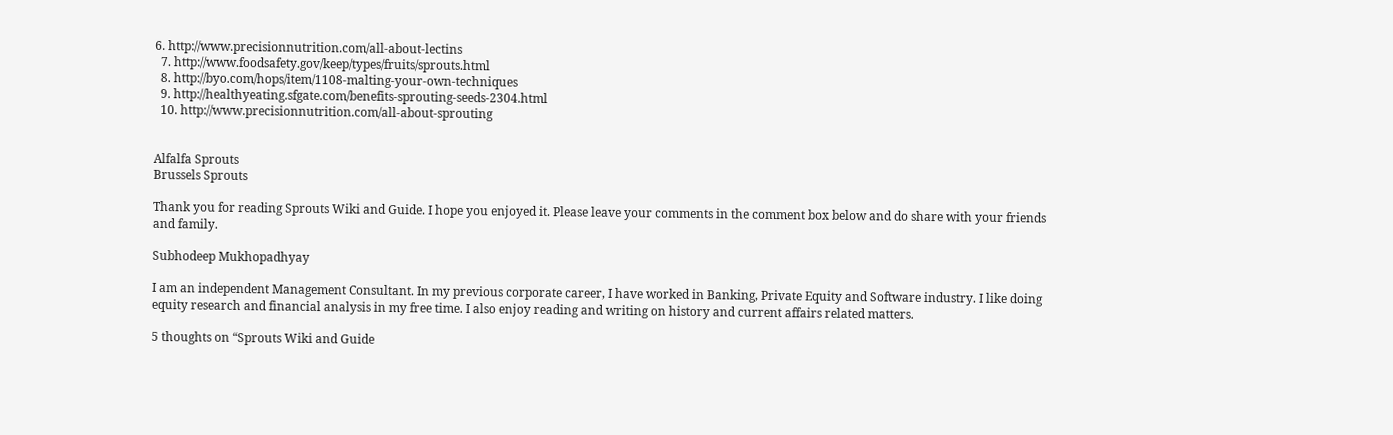6. http://www.precisionnutrition.com/all-about-lectins
  7. http://www.foodsafety.gov/keep/types/fruits/sprouts.html
  8. http://byo.com/hops/item/1108-malting-your-own-techniques
  9. http://healthyeating.sfgate.com/benefits-sprouting-seeds-2304.html
  10. http://www.precisionnutrition.com/all-about-sprouting


Alfalfa Sprouts
Brussels Sprouts

Thank you for reading Sprouts Wiki and Guide. I hope you enjoyed it. Please leave your comments in the comment box below and do share with your friends and family.

Subhodeep Mukhopadhyay

I am an independent Management Consultant. In my previous corporate career, I have worked in Banking, Private Equity and Software industry. I like doing equity research and financial analysis in my free time. I also enjoy reading and writing on history and current affairs related matters.

5 thoughts on “Sprouts Wiki and Guide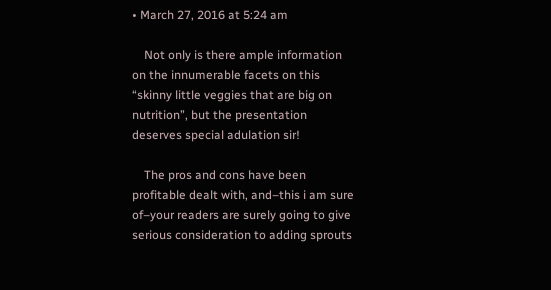• March 27, 2016 at 5:24 am

    Not only is there ample information on the innumerable facets on this “skinny little veggies that are big on nutrition”, but the presentation deserves special adulation sir!

    The pros and cons have been profitable dealt with, and–this i am sure of–your readers are surely going to give serious consideration to adding sprouts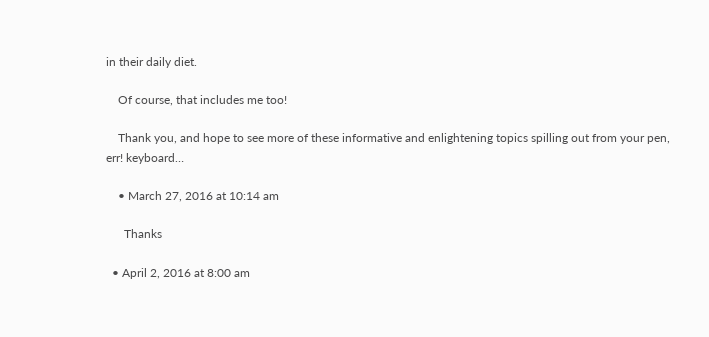in their daily diet.

    Of course, that includes me too!

    Thank you, and hope to see more of these informative and enlightening topics spilling out from your pen, err! keyboard…

    • March 27, 2016 at 10:14 am

      Thanks

  • April 2, 2016 at 8:00 am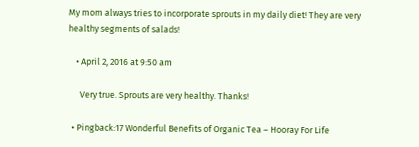My mom always tries to incorporate sprouts in my daily diet! They are very healthy segments of salads!

    • April 2, 2016 at 9:50 am

      Very true. Sprouts are very healthy. Thanks!

  • Pingback:17 Wonderful Benefits of Organic Tea – Hooray For Life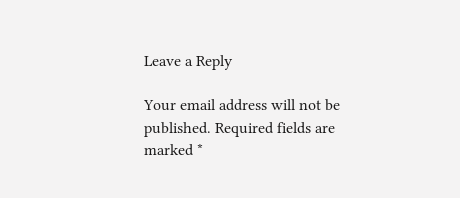Leave a Reply

Your email address will not be published. Required fields are marked *